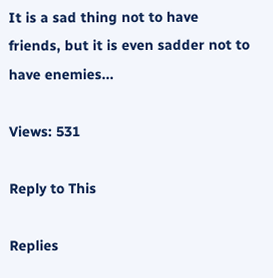It is a sad thing not to have friends, but it is even sadder not to have enemies...

Views: 531

Reply to This

Replies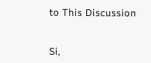to This Discussion


Si,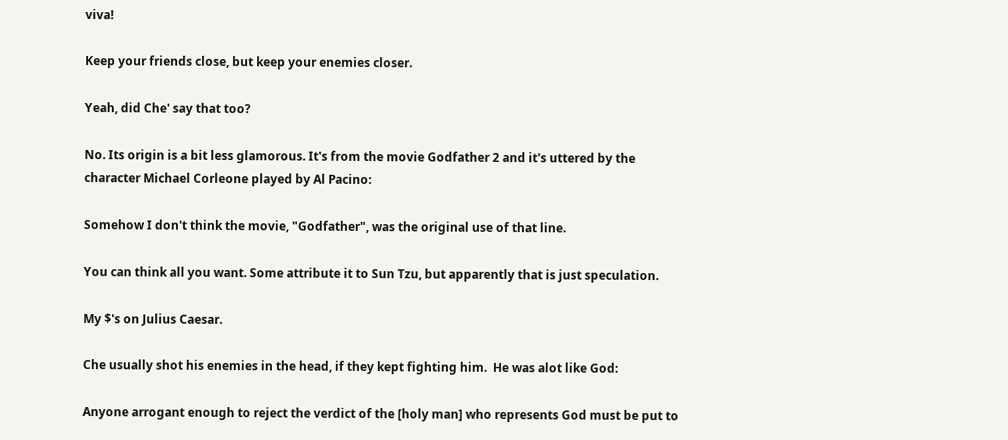viva!

Keep your friends close, but keep your enemies closer.

Yeah, did Che' say that too?

No. Its origin is a bit less glamorous. It's from the movie Godfather 2 and it's uttered by the character Michael Corleone played by Al Pacino:

Somehow I don't think the movie, "Godfather", was the original use of that line.

You can think all you want. Some attribute it to Sun Tzu, but apparently that is just speculation.

My $'s on Julius Caesar.

Che usually shot his enemies in the head, if they kept fighting him.  He was alot like God:

Anyone arrogant enough to reject the verdict of the [holy man] who represents God must be put to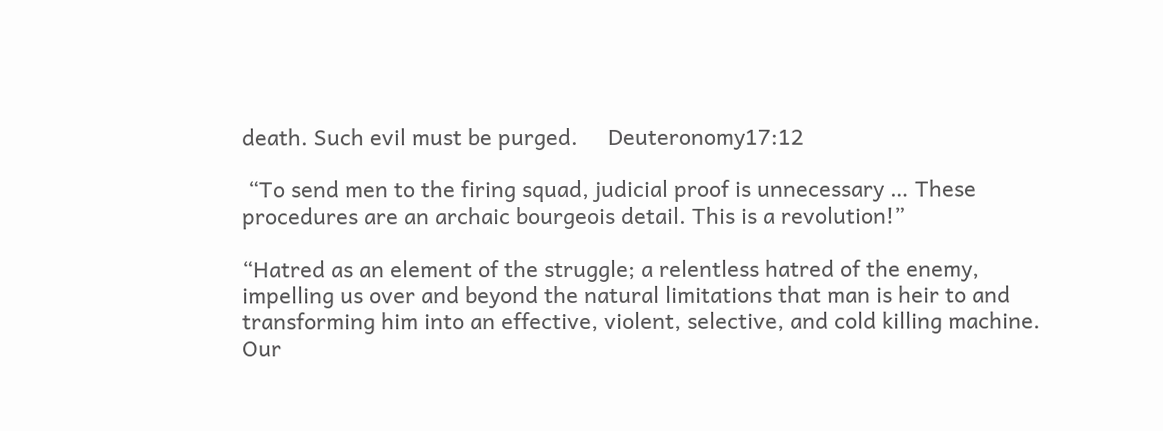death. Such evil must be purged.     Deuteronomy17:12

 “To send men to the firing squad, judicial proof is unnecessary … These procedures are an archaic bourgeois detail. This is a revolution!”

“Hatred as an element of the struggle; a relentless hatred of the enemy, impelling us over and beyond the natural limitations that man is heir to and transforming him into an effective, violent, selective, and cold killing machine. Our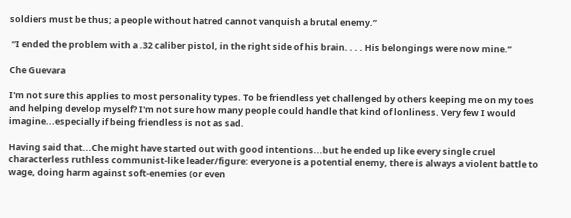soldiers must be thus; a people without hatred cannot vanquish a brutal enemy.”

 “I ended the problem with a .32 caliber pistol, in the right side of his brain. . . . His belongings were now mine.”

Che Guevara

I'm not sure this applies to most personality types. To be friendless yet challenged by others keeping me on my toes and helping develop myself? I'm not sure how many people could handle that kind of lonliness. Very few I would imagine...especially if being friendless is not as sad.

Having said that...Che might have started out with good intentions...but he ended up like every single cruel characterless ruthless communist-like leader/figure: everyone is a potential enemy, there is always a violent battle to wage, doing harm against soft-enemies (or even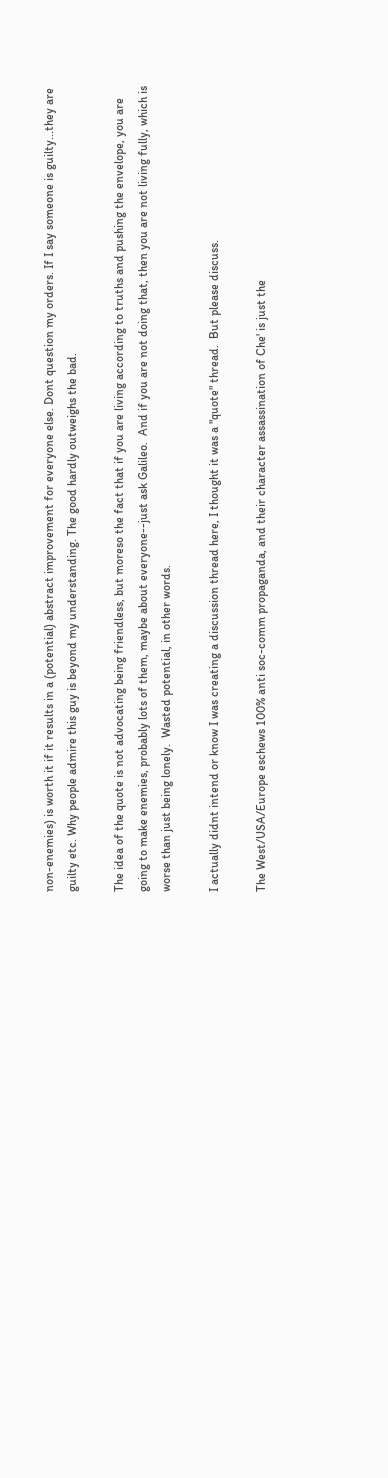non-enemies) is worth it if it results in a (potential) abstract improvement for everyone else. Dont question my orders. If I say someone is guilty...they are guilty etc. Why people admire this guy is beyond my understanding. The good hardly outweighs the bad.

The idea of the quote is not advocating being friendless, but moreso the fact that if you are living according to truths and pushing the envelope, you are going to make enemies, probably lots of them, maybe about everyone--just ask Galileo.  And if you are not doing that, then you are not living fully, which is worse than just being lonely.  Wasted potential, in other words.

I actually didnt intend or know I was creating a discussion thread here, I thought it was a "quote" thread.  But please discuss.

The West/USA/Europe eschews 100% anti soc-comm propaganda, and their character assassination of Che' is just the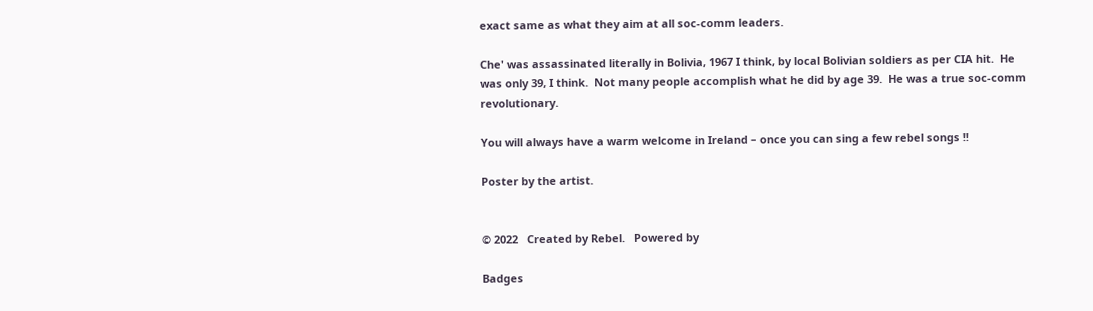exact same as what they aim at all soc-comm leaders.

Che' was assassinated literally in Bolivia, 1967 I think, by local Bolivian soldiers as per CIA hit.  He was only 39, I think.  Not many people accomplish what he did by age 39.  He was a true soc-comm revolutionary.

You will always have a warm welcome in Ireland – once you can sing a few rebel songs !!

Poster by the artist.


© 2022   Created by Rebel.   Powered by

Badges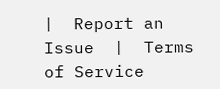|  Report an Issue  |  Terms of Service